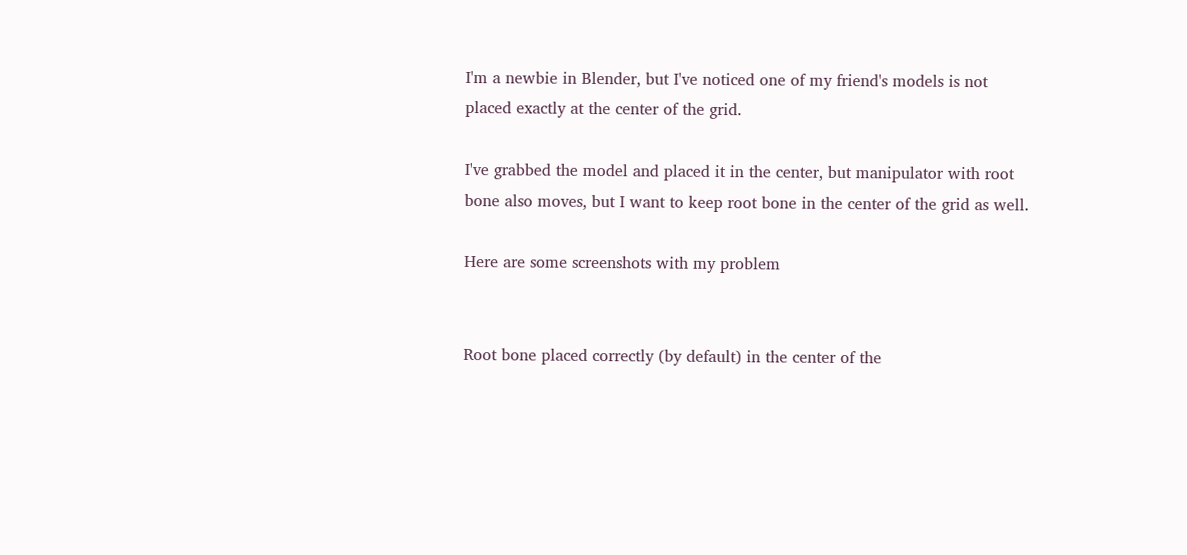I'm a newbie in Blender, but I've noticed one of my friend's models is not placed exactly at the center of the grid.

I've grabbed the model and placed it in the center, but manipulator with root bone also moves, but I want to keep root bone in the center of the grid as well.

Here are some screenshots with my problem


Root bone placed correctly (by default) in the center of the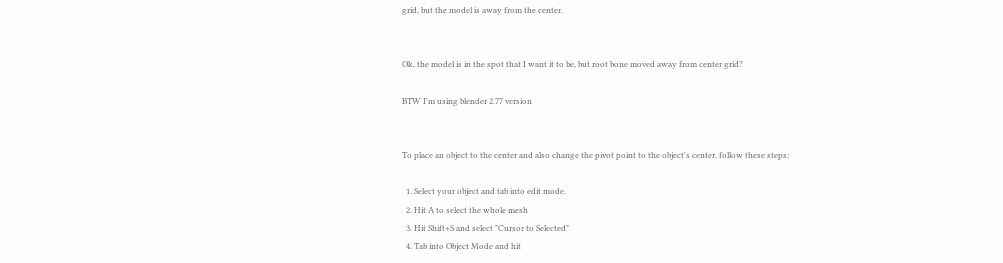grid, but the model is away from the center.


Ok, the model is in the spot that I want it to be, but root bone moved away from center grid?

BTW I'm using blender 2.77 version


To place an object to the center and also change the pivot point to the object's center, follow these steps:

  1. Select your object and tab into edit mode.
  2. Hit A to select the whole mesh
  3. Hit Shift+S and select "Cursor to Selected"
  4. Tab into Object Mode and hit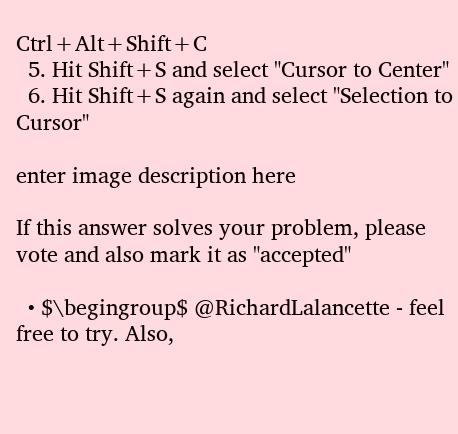Ctrl+Alt+Shift+C
  5. Hit Shift+S and select "Cursor to Center"
  6. Hit Shift+S again and select "Selection to Cursor"

enter image description here

If this answer solves your problem, please vote and also mark it as "accepted"

  • $\begingroup$ @RichardLalancette - feel free to try. Also,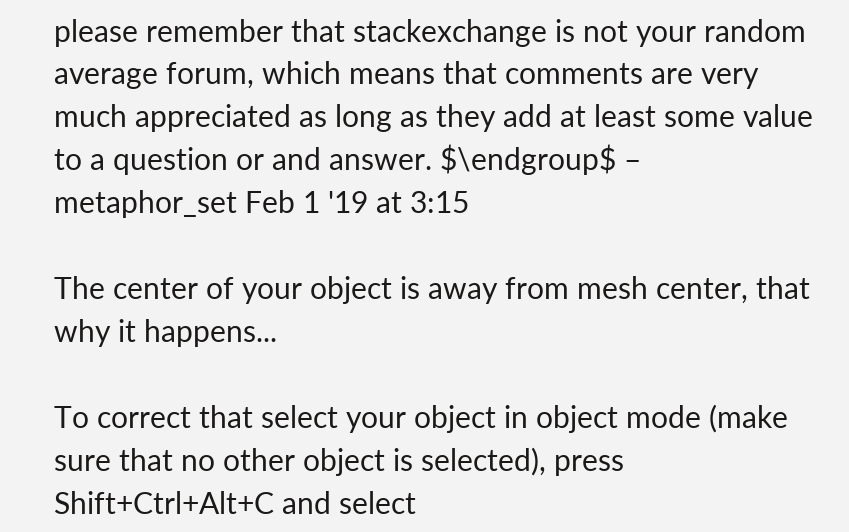please remember that stackexchange is not your random average forum, which means that comments are very much appreciated as long as they add at least some value to a question or and answer. $\endgroup$ – metaphor_set Feb 1 '19 at 3:15

The center of your object is away from mesh center, that why it happens...

To correct that select your object in object mode (make sure that no other object is selected), press Shift+Ctrl+Alt+C and select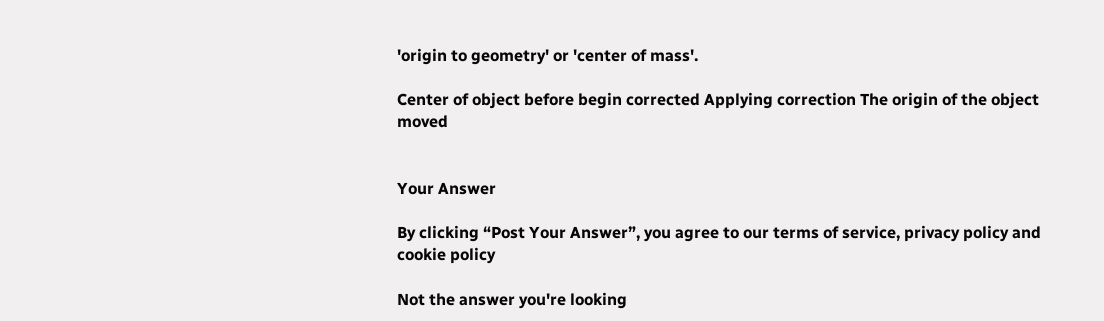'origin to geometry' or 'center of mass'.

Center of object before begin corrected Applying correction The origin of the object moved


Your Answer

By clicking “Post Your Answer”, you agree to our terms of service, privacy policy and cookie policy

Not the answer you're looking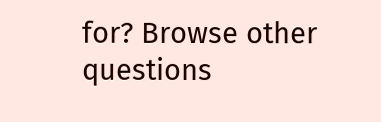for? Browse other questions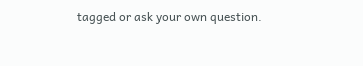tagged or ask your own question.